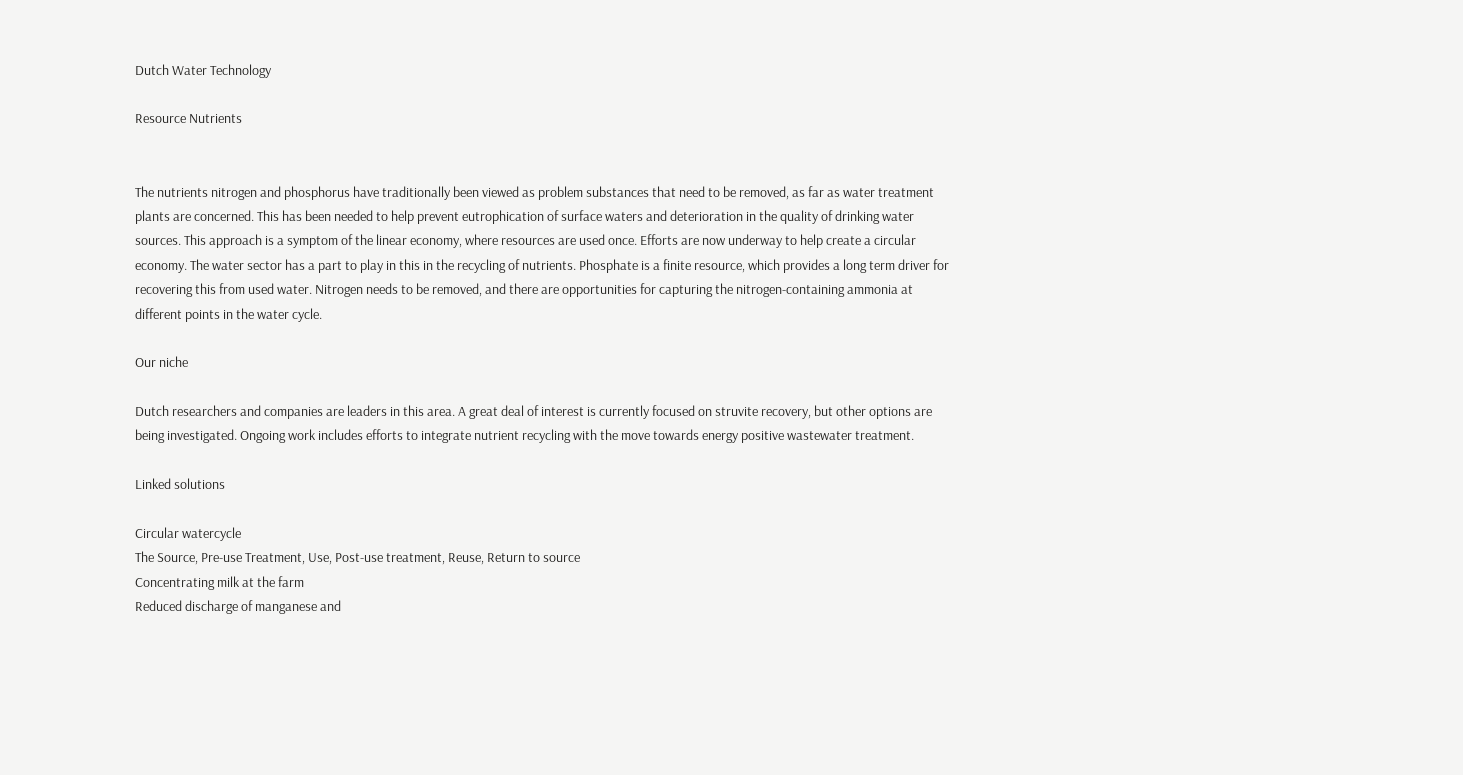Dutch Water Technology

Resource Nutrients


The nutrients nitrogen and phosphorus have traditionally been viewed as problem substances that need to be removed, as far as water treatment plants are concerned. This has been needed to help prevent eutrophication of surface waters and deterioration in the quality of drinking water sources. This approach is a symptom of the linear economy, where resources are used once. Efforts are now underway to help create a circular economy. The water sector has a part to play in this in the recycling of nutrients. Phosphate is a finite resource, which provides a long term driver for recovering this from used water. Nitrogen needs to be removed, and there are opportunities for capturing the nitrogen-containing ammonia at different points in the water cycle.

Our niche

Dutch researchers and companies are leaders in this area. A great deal of interest is currently focused on struvite recovery, but other options are being investigated. Ongoing work includes efforts to integrate nutrient recycling with the move towards energy positive wastewater treatment.

Linked solutions

Circular watercycle
The Source, Pre-use Treatment, Use, Post-use treatment, Reuse, Return to source
Concentrating milk at the farm
Reduced discharge of manganese and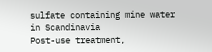sulfate containing mine water in Scandinavia
Post-use treatment,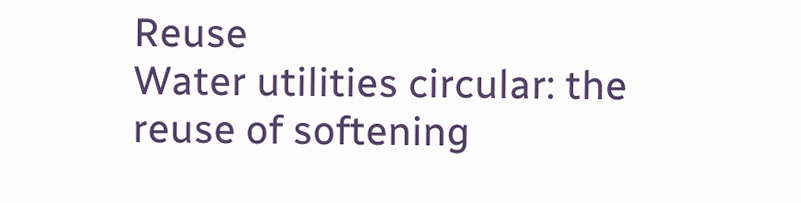Reuse
Water utilities circular: the reuse of softening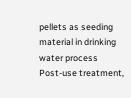pellets as seeding material in drinking water process
Post-use treatment,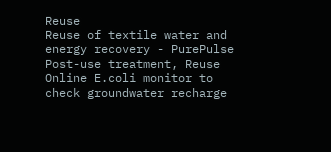Reuse
Reuse of textile water and energy recovery - PurePulse
Post-use treatment, Reuse
Online E.coli monitor to check groundwater recharge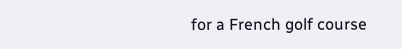for a French golf course